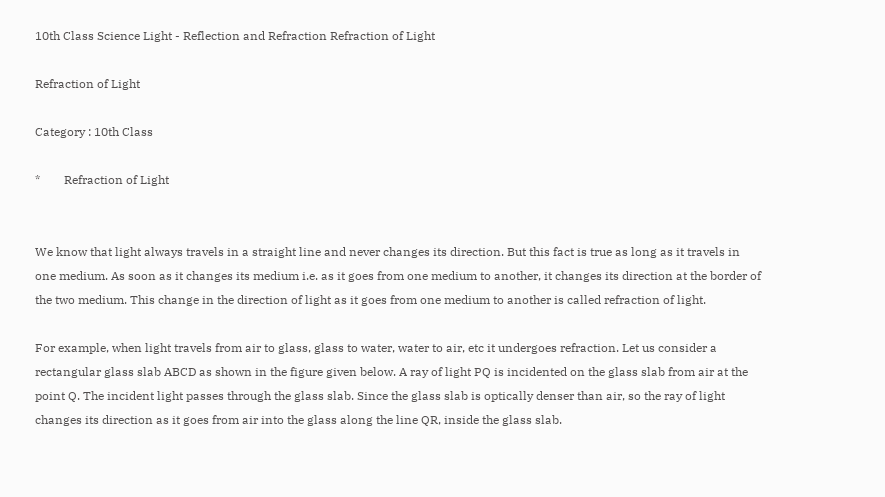10th Class Science Light - Reflection and Refraction Refraction of Light

Refraction of Light

Category : 10th Class

*        Refraction of Light


We know that light always travels in a straight line and never changes its direction. But this fact is true as long as it travels in one medium. As soon as it changes its medium i.e. as it goes from one medium to another, it changes its direction at the border of the two medium. This change in the direction of light as it goes from one medium to another is called refraction of light.

For example, when light travels from air to glass, glass to water, water to air, etc it undergoes refraction. Let us consider a rectangular glass slab ABCD as shown in the figure given below. A ray of light PQ is incidented on the glass slab from air at the point Q. The incident light passes through the glass slab. Since the glass slab is optically denser than air, so the ray of light changes its direction as it goes from air into the glass along the line QR, inside the glass slab.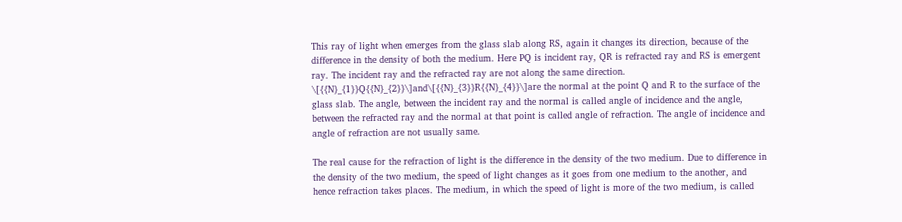This ray of light when emerges from the glass slab along RS, again it changes its direction, because of the difference in the density of both the medium. Here PQ is incident ray, QR is refracted ray and RS is emergent ray. The incident ray and the refracted ray are not along the same direction. \[{{N}_{1}}Q{{N}_{2}}\]and\[{{N}_{3}}R{{N}_{4}}\]are the normal at the point Q and R to the surface of the glass slab. The angle, between the incident ray and the normal is called angle of incidence and the angle, between the refracted ray and the normal at that point is called angle of refraction. The angle of incidence and angle of refraction are not usually same.

The real cause for the refraction of light is the difference in the density of the two medium. Due to difference in the density of the two medium, the speed of light changes as it goes from one medium to the another, and hence refraction takes places. The medium, in which the speed of light is more of the two medium, is called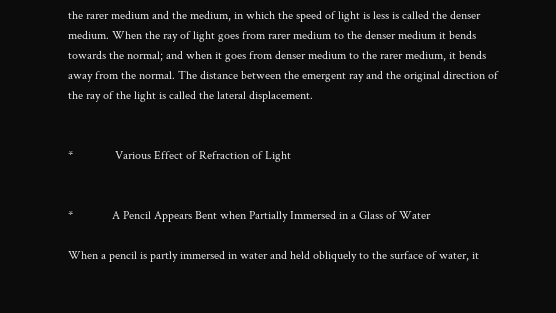the rarer medium and the medium, in which the speed of light is less is called the denser medium. When the ray of light goes from rarer medium to the denser medium it bends towards the normal; and when it goes from denser medium to the rarer medium, it bends away from the normal. The distance between the emergent ray and the original direction of the ray of the light is called the lateral displacement.


*              Various Effect of Refraction of Light


*             A Pencil Appears Bent when Partially Immersed in a Glass of Water

When a pencil is partly immersed in water and held obliquely to the surface of water, it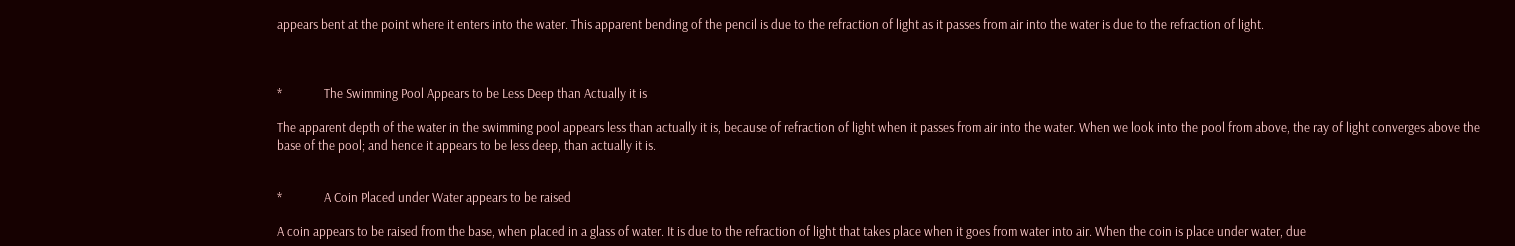appears bent at the point where it enters into the water. This apparent bending of the pencil is due to the refraction of light as it passes from air into the water is due to the refraction of light.



*              The Swimming Pool Appears to be Less Deep than Actually it is

The apparent depth of the water in the swimming pool appears less than actually it is, because of refraction of light when it passes from air into the water. When we look into the pool from above, the ray of light converges above the base of the pool; and hence it appears to be less deep, than actually it is.


*              A Coin Placed under Water appears to be raised

A coin appears to be raised from the base, when placed in a glass of water. It is due to the refraction of light that takes place when it goes from water into air. When the coin is place under water, due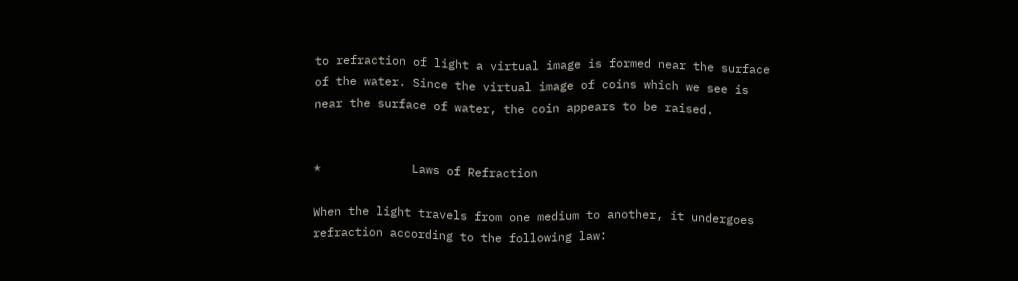to refraction of light a virtual image is formed near the surface of the water. Since the virtual image of coins which we see is near the surface of water, the coin appears to be raised.


*             Laws of Refraction

When the light travels from one medium to another, it undergoes refraction according to the following law: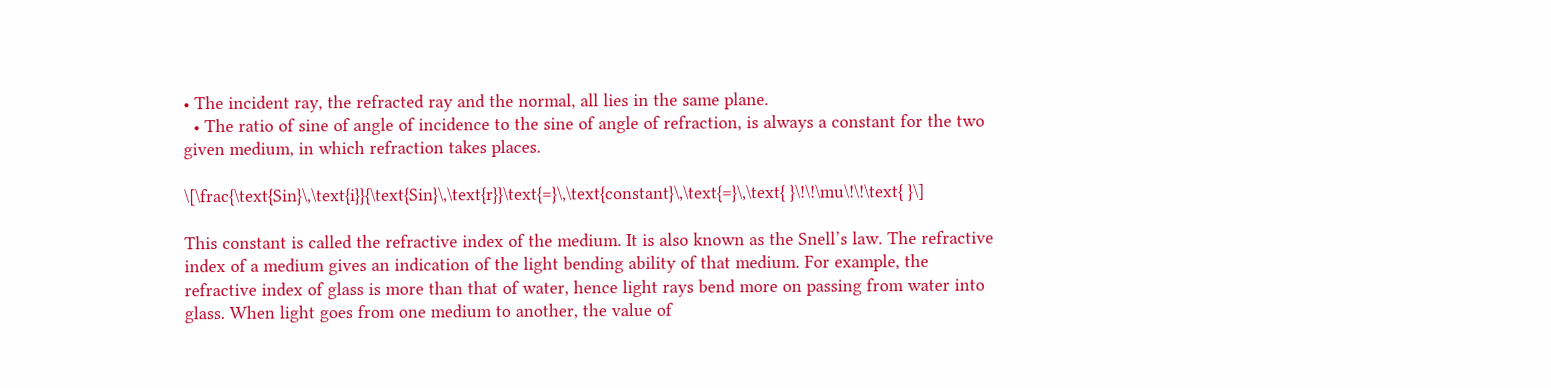• The incident ray, the refracted ray and the normal, all lies in the same plane.
  • The ratio of sine of angle of incidence to the sine of angle of refraction, is always a constant for the two given medium, in which refraction takes places.

\[\frac{\text{Sin}\,\text{i}}{\text{Sin}\,\text{r}}\text{=}\,\text{constant}\,\text{=}\,\text{ }\!\!\mu\!\!\text{ }\]

This constant is called the refractive index of the medium. It is also known as the Snell’s law. The refractive index of a medium gives an indication of the light bending ability of that medium. For example, the refractive index of glass is more than that of water, hence light rays bend more on passing from water into glass. When light goes from one medium to another, the value of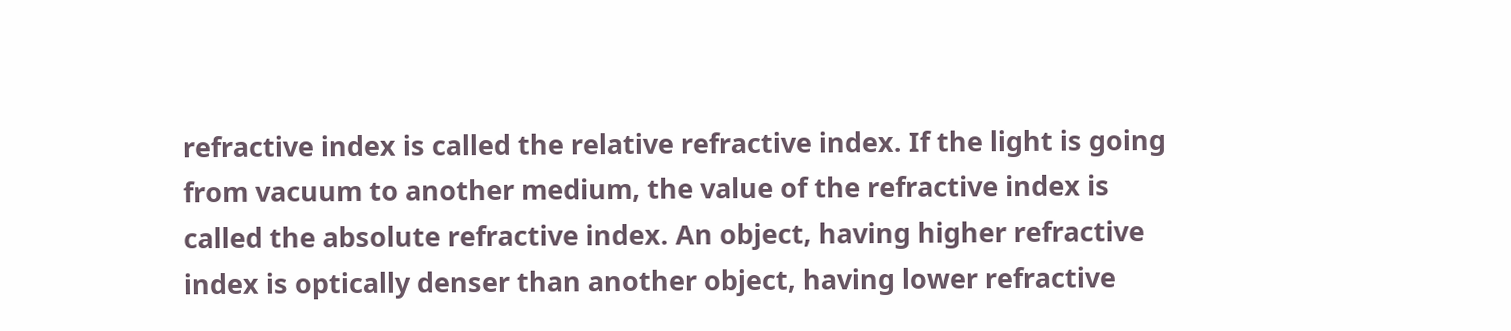refractive index is called the relative refractive index. If the light is going from vacuum to another medium, the value of the refractive index is called the absolute refractive index. An object, having higher refractive index is optically denser than another object, having lower refractive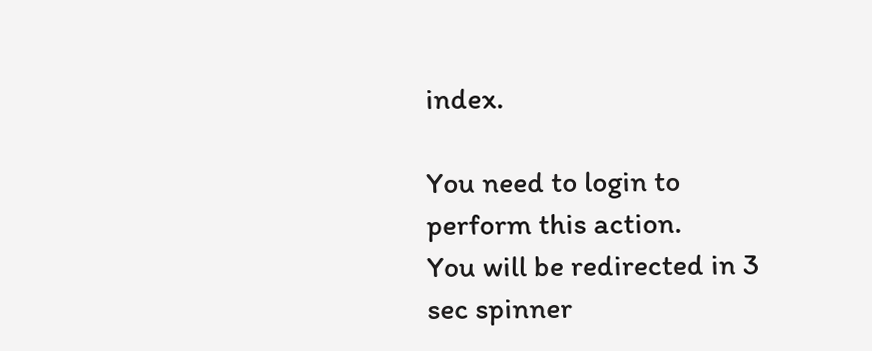index.

You need to login to perform this action.
You will be redirected in 3 sec spinner